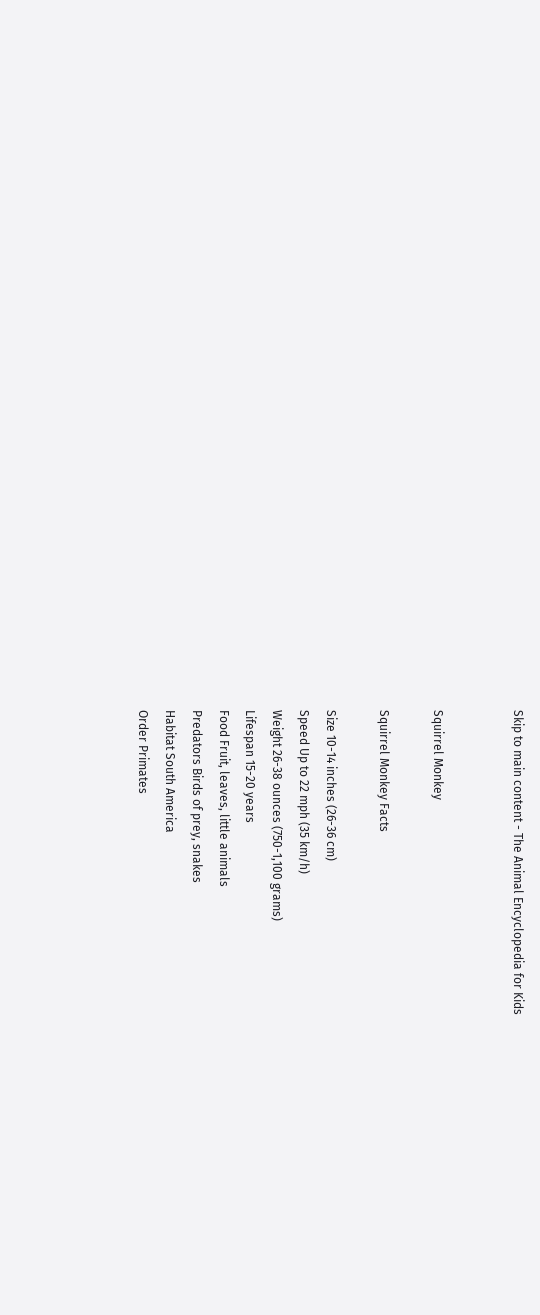Skip to main content - The Animal Encyclopedia for Kids


Squirrel Monkey

Squirrel Monkey Facts

Size 10-14 inches (26-36 cm)
Speed Up to 22 mph (35 km/h)
Weight 26-38 ounces (750-1,100 grams)
Lifespan 15-20 years
Food Fruit, leaves, little animals
Predators Birds of prey, snakes
Habitat South America
Order Primates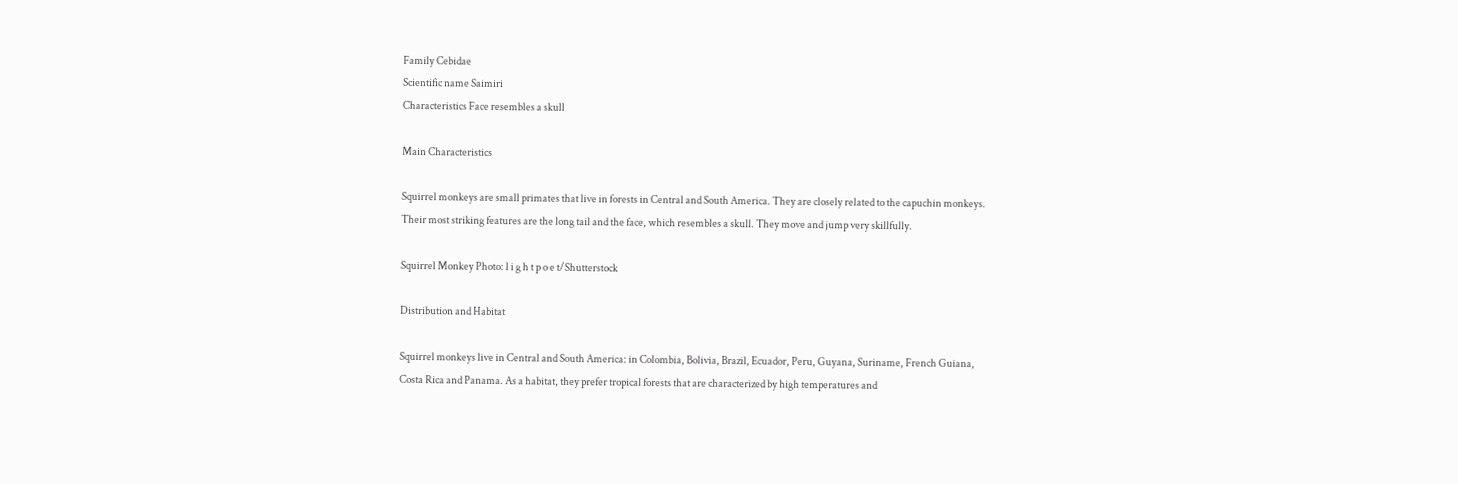Family Cebidae
Scientific name Saimiri
Characteristics Face resembles a skull

Main Characteristics

Squirrel monkeys are small primates that live in forests in Central and South America. They are closely related to the capuchin monkeys. Their most striking features are the long tail and the face, which resembles a skull. They move and jump very skillfully.

Squirrel Monkey Photo: l i g h t p o e t/Shutterstock

Distribution and Habitat

Squirrel monkeys live in Central and South America: in Colombia, Bolivia, Brazil, Ecuador, Peru, Guyana, Suriname, French Guiana, Costa Rica and Panama. As a habitat, they prefer tropical forests that are characterized by high temperatures and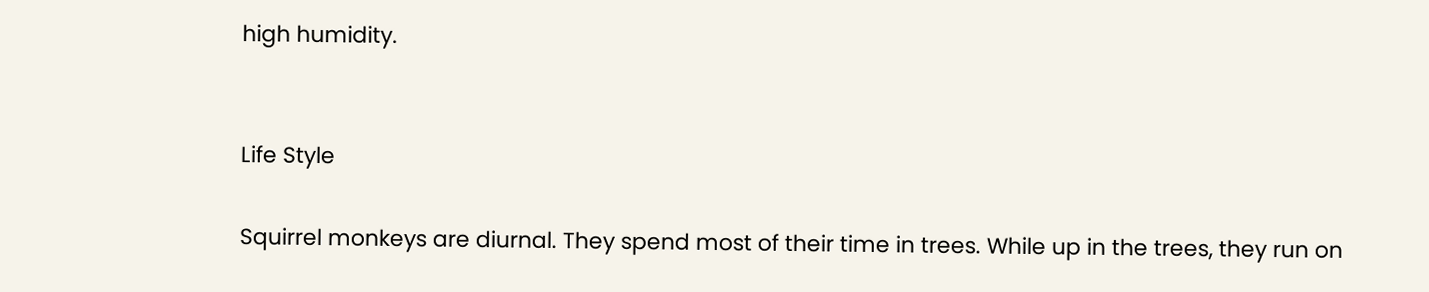high humidity.


Life Style

Squirrel monkeys are diurnal. They spend most of their time in trees. While up in the trees, they run on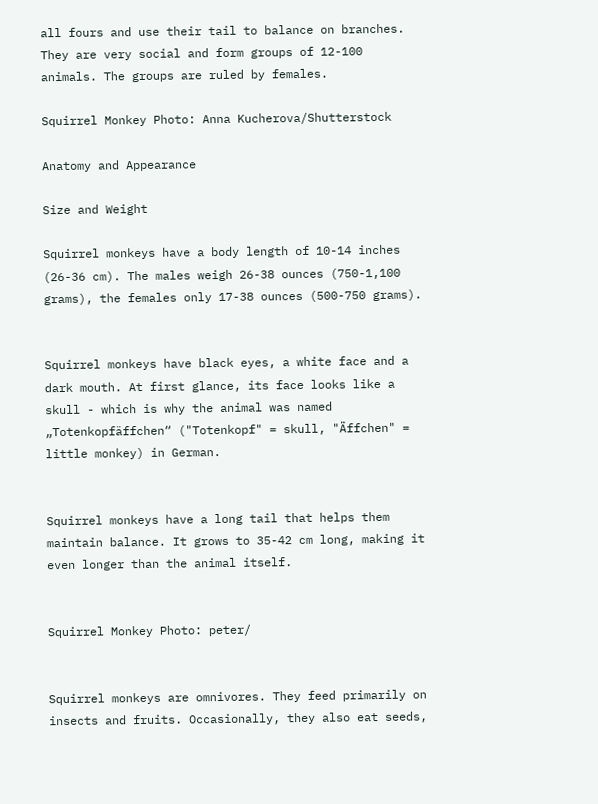all fours and use their tail to balance on branches. They are very social and form groups of 12-100 animals. The groups are ruled by females.

Squirrel Monkey Photo: Anna Kucherova/Shutterstock

Anatomy and Appearance

Size and Weight

Squirrel monkeys have a body length of 10-14 inches (26-36 cm). The males weigh 26-38 ounces (750-1,100 grams), the females only 17-38 ounces (500-750 grams).


Squirrel monkeys have black eyes, a white face and a dark mouth. At first glance, its face looks like a skull - which is why the animal was named „Totenkopfäffchen“ ("Totenkopf" = skull, "Äffchen" = little monkey) in German.


Squirrel monkeys have a long tail that helps them maintain balance. It grows to 35-42 cm long, making it even longer than the animal itself.


Squirrel Monkey Photo: peter/


Squirrel monkeys are omnivores. They feed primarily on insects and fruits. Occasionally, they also eat seeds,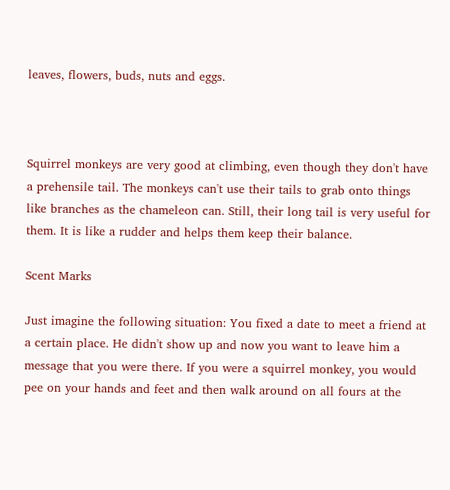leaves, flowers, buds, nuts and eggs.



Squirrel monkeys are very good at climbing, even though they don't have a prehensile tail. The monkeys can't use their tails to grab onto things like branches as the chameleon can. Still, their long tail is very useful for them. It is like a rudder and helps them keep their balance.

Scent Marks

Just imagine the following situation: You fixed a date to meet a friend at a certain place. He didn't show up and now you want to leave him a message that you were there. If you were a squirrel monkey, you would pee on your hands and feet and then walk around on all fours at the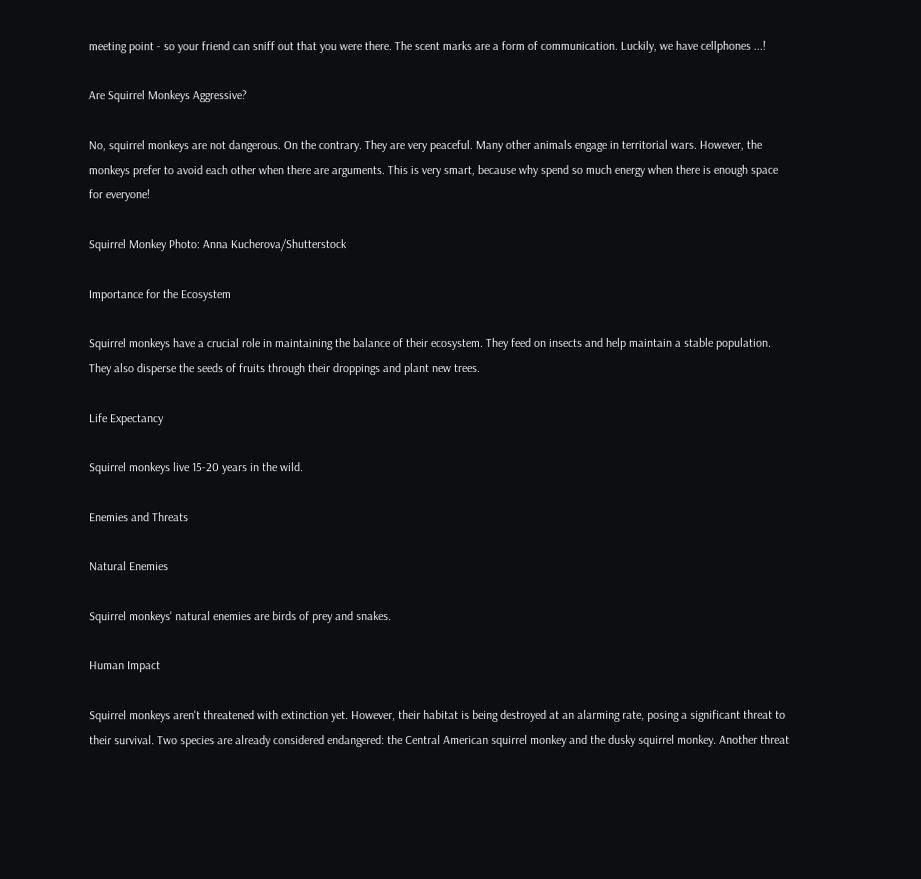meeting point - so your friend can sniff out that you were there. The scent marks are a form of communication. Luckily, we have cellphones ...!

Are Squirrel Monkeys Aggressive?

No, squirrel monkeys are not dangerous. On the contrary. They are very peaceful. Many other animals engage in territorial wars. However, the monkeys prefer to avoid each other when there are arguments. This is very smart, because why spend so much energy when there is enough space for everyone!

Squirrel Monkey Photo: Anna Kucherova/Shutterstock

Importance for the Ecosystem

Squirrel monkeys have a crucial role in maintaining the balance of their ecosystem. They feed on insects and help maintain a stable population. They also disperse the seeds of fruits through their droppings and plant new trees.

Life Expectancy

Squirrel monkeys live 15-20 years in the wild.

Enemies and Threats

Natural Enemies

Squirrel monkeys' natural enemies are birds of prey and snakes.

Human Impact

Squirrel monkeys aren't threatened with extinction yet. However, their habitat is being destroyed at an alarming rate, posing a significant threat to their survival. Two species are already considered endangered: the Central American squirrel monkey and the dusky squirrel monkey. Another threat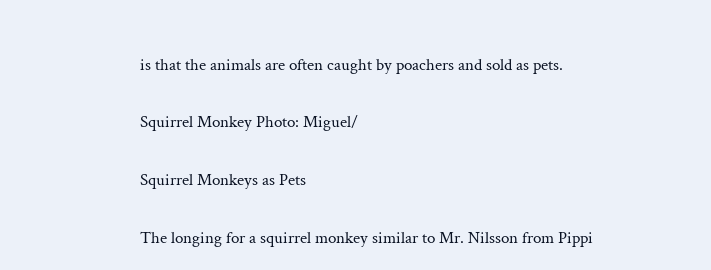is that the animals are often caught by poachers and sold as pets.

Squirrel Monkey Photo: Miguel/

Squirrel Monkeys as Pets

The longing for a squirrel monkey similar to Mr. Nilsson from Pippi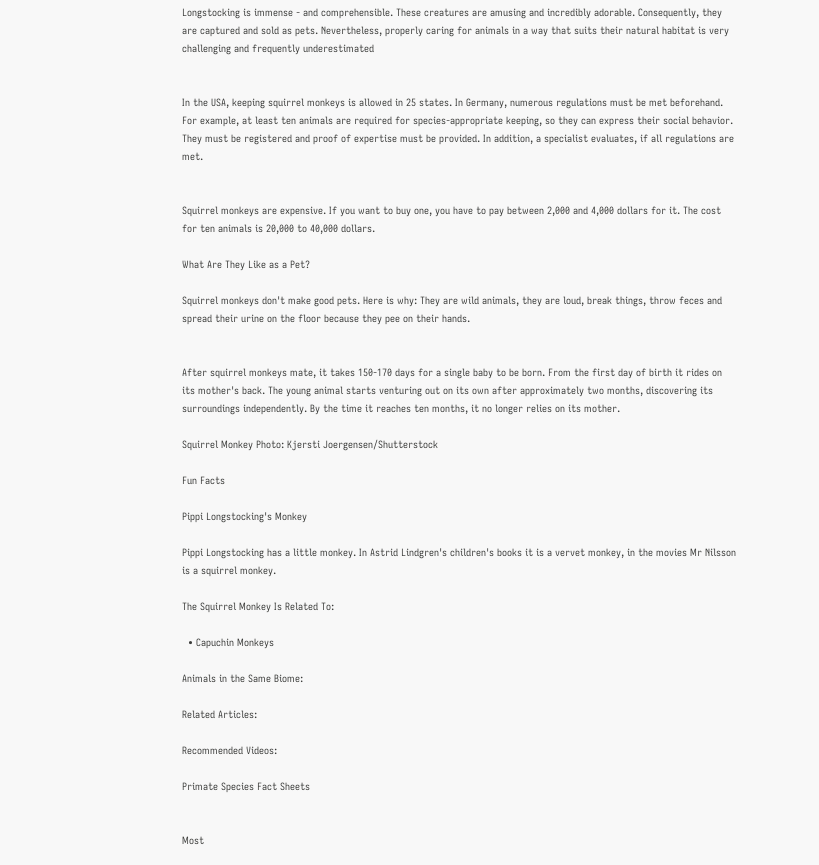Longstocking is immense - and comprehensible. These creatures are amusing and incredibly adorable. Consequently, they are captured and sold as pets. Nevertheless, properly caring for animals in a way that suits their natural habitat is very challenging and frequently underestimated


In the USA, keeping squirrel monkeys is allowed in 25 states. In Germany, numerous regulations must be met beforehand. For example, at least ten animals are required for species-appropriate keeping, so they can express their social behavior. They must be registered and proof of expertise must be provided. In addition, a specialist evaluates, if all regulations are met.


Squirrel monkeys are expensive. If you want to buy one, you have to pay between 2,000 and 4,000 dollars for it. The cost for ten animals is 20,000 to 40,000 dollars.

What Are They Like as a Pet?

Squirrel monkeys don't make good pets. Here is why: They are wild animals, they are loud, break things, throw feces and spread their urine on the floor because they pee on their hands.


After squirrel monkeys mate, it takes 150-170 days for a single baby to be born. From the first day of birth it rides on its mother's back. The young animal starts venturing out on its own after approximately two months, discovering its surroundings independently. By the time it reaches ten months, it no longer relies on its mother.

Squirrel Monkey Photo: Kjersti Joergensen/Shutterstock

Fun Facts

Pippi Longstocking's Monkey

Pippi Longstocking has a little monkey. In Astrid Lindgren's children's books it is a vervet monkey, in the movies Mr Nilsson is a squirrel monkey.

The Squirrel Monkey Is Related To:

  • Capuchin Monkeys

Animals in the Same Biome:

Related Articles:

Recommended Videos:

Primate Species Fact Sheets


Most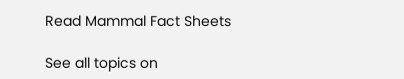Read Mammal Fact Sheets

See all topics on